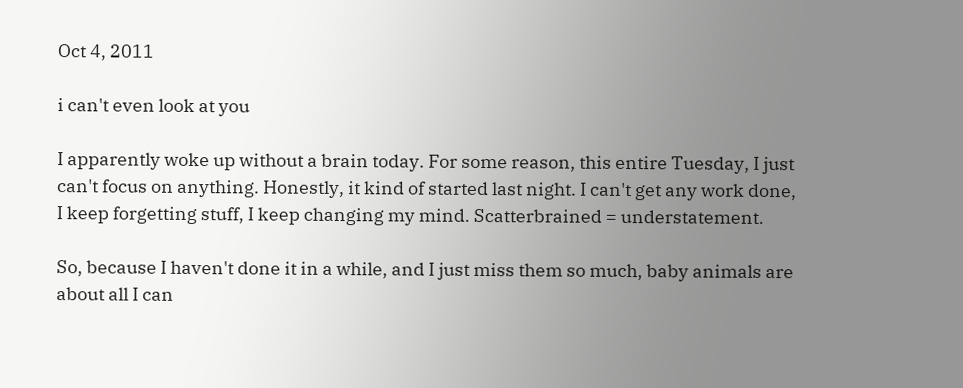Oct 4, 2011

i can't even look at you

I apparently woke up without a brain today. For some reason, this entire Tuesday, I just can't focus on anything. Honestly, it kind of started last night. I can't get any work done, I keep forgetting stuff, I keep changing my mind. Scatterbrained = understatement.

So, because I haven't done it in a while, and I just miss them so much, baby animals are about all I can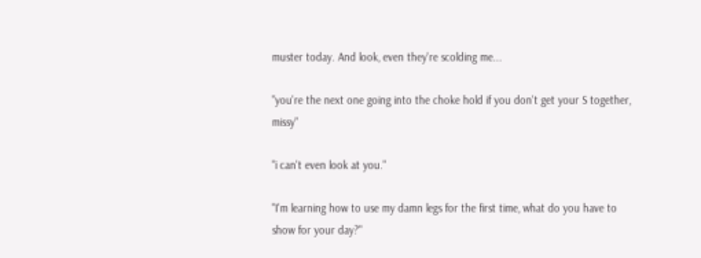muster today. And look, even they're scolding me...

"you're the next one going into the choke hold if you don't get your S together, missy"

"i can't even look at you."

"I'm learning how to use my damn legs for the first time, what do you have to show for your day?"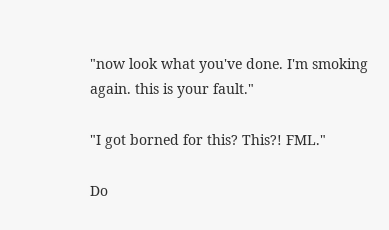"now look what you've done. I'm smoking again. this is your fault."

"I got borned for this? This?! FML."

Do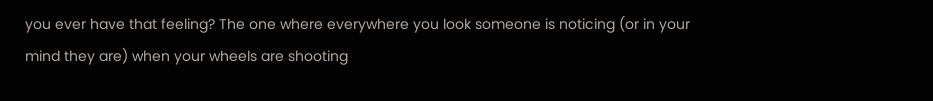you ever have that feeling? The one where everywhere you look someone is noticing (or in your mind they are) when your wheels are shooting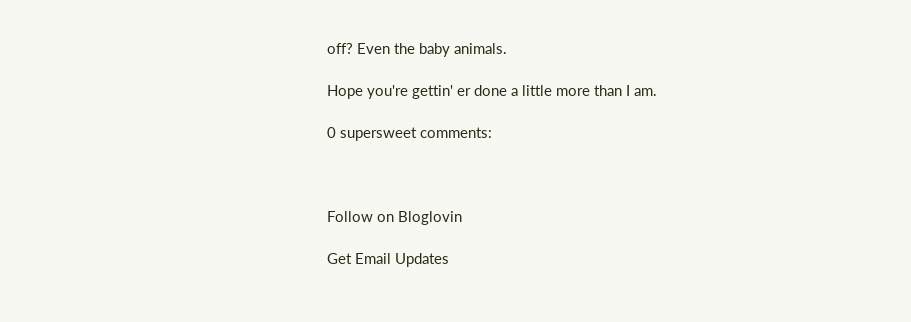off? Even the baby animals.

Hope you're gettin' er done a little more than I am.

0 supersweet comments:



Follow on Bloglovin

Get Email Updates